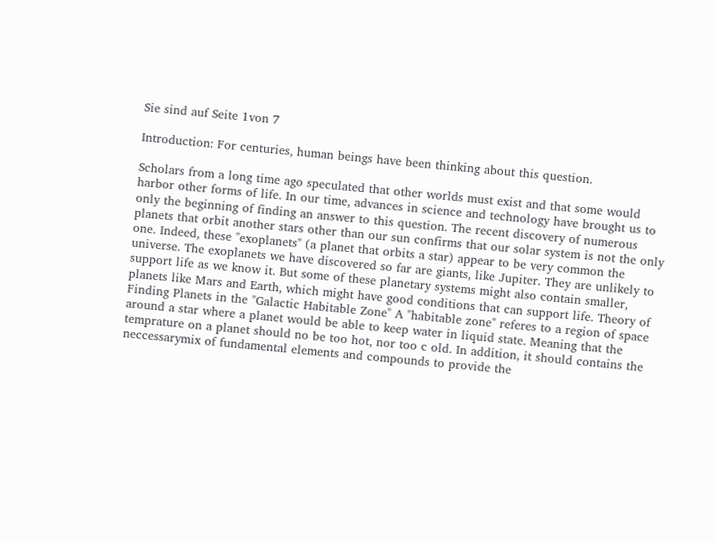Sie sind auf Seite 1von 7

Introduction: For centuries, human beings have been thinking about this question.

Scholars from a long time ago speculated that other worlds must exist and that some would harbor other forms of life. In our time, advances in science and technology have brought us to only the beginning of finding an answer to this question. The recent discovery of numerous planets that orbit another stars other than our sun confirms that our solar system is not the only one. Indeed, these "exoplanets" (a planet that orbits a star) appear to be very common the universe. The exoplanets we have discovered so far are giants, like Jupiter. They are unlikely to support life as we know it. But some of these planetary systems might also contain smaller, planets like Mars and Earth, which might have good conditions that can support life. Theory of Finding Planets in the "Galactic Habitable Zone" A "habitable zone" referes to a region of space around a star where a planet would be able to keep water in liquid state. Meaning that the temprature on a planet should no be too hot, nor too c old. In addition, it should contains the neccessarymix of fundamental elements and compounds to provide the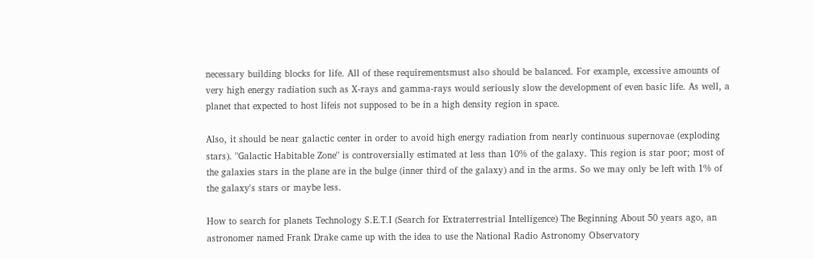necessary building blocks for life. All of these requirementsmust also should be balanced. For example, excessive amounts of very high energy radiation such as X-rays and gamma-rays would seriously slow the development of even basic life. As well, a planet that expected to host lifeis not supposed to be in a high density region in space.

Also, it should be near galactic center in order to avoid high energy radiation from nearly continuous supernovae (exploding stars). "Galactic Habitable Zone" is controversially estimated at less than 10% of the galaxy. This region is star poor; most of the galaxies stars in the plane are in the bulge (inner third of the galaxy) and in the arms. So we may only be left with 1% of the galaxy's stars or maybe less.

How to search for planets Technology S.E.T.I (Search for Extraterrestrial Intelligence) The Beginning About 50 years ago, an astronomer named Frank Drake came up with the idea to use the National Radio Astronomy Observatory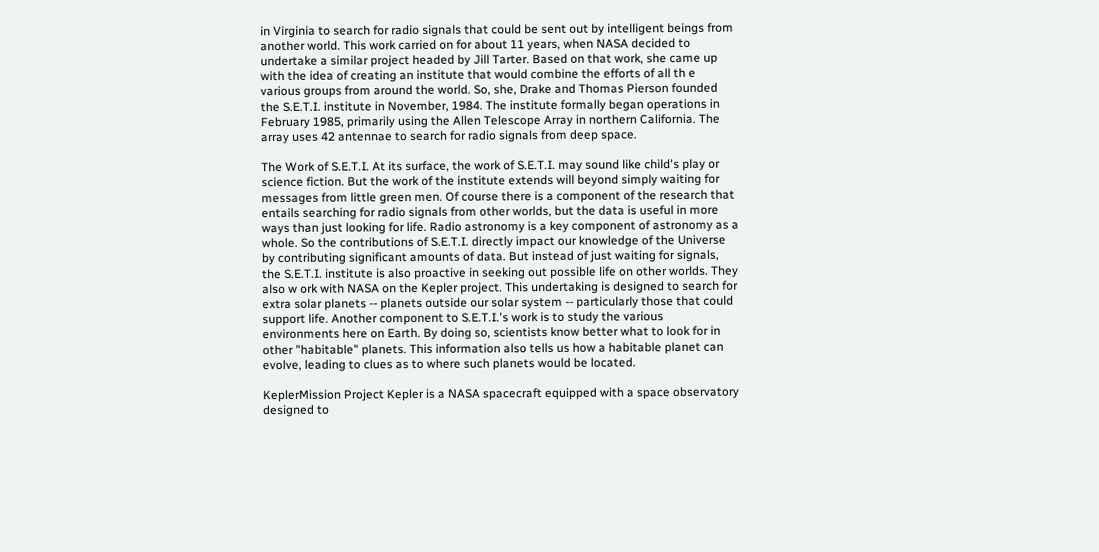in Virginia to search for radio signals that could be sent out by intelligent beings from another world. This work carried on for about 11 years, when NASA decided to undertake a similar project headed by Jill Tarter. Based on that work, she came up with the idea of creating an institute that would combine the efforts of all th e various groups from around the world. So, she, Drake and Thomas Pierson founded the S.E.T.I. institute in November, 1984. The institute formally began operations in February 1985, primarily using the Allen Telescope Array in northern California. The array uses 42 antennae to search for radio signals from deep space.

The Work of S.E.T.I. At its surface, the work of S.E.T.I. may sound like child's play or science fiction. But the work of the institute extends will beyond simply waiting for messages from little green men. Of course there is a component of the research that entails searching for radio signals from other worlds, but the data is useful in more ways than just looking for life. Radio astronomy is a key component of astronomy as a whole. So the contributions of S.E.T.I. directly impact our knowledge of the Universe by contributing significant amounts of data. But instead of just waiting for signals, the S.E.T.I. institute is also proactive in seeking out possible life on other worlds. They also w ork with NASA on the Kepler project. This undertaking is designed to search for extra solar planets -- planets outside our solar system -- particularly those that could support life. Another component to S.E.T.I.'s work is to study the various environments here on Earth. By doing so, scientists know better what to look for in other "habitable" planets. This information also tells us how a habitable planet can evolve, leading to clues as to where such planets would be located.

KeplerMission Project Kepler is a NASA spacecraft equipped with a space observatory designed to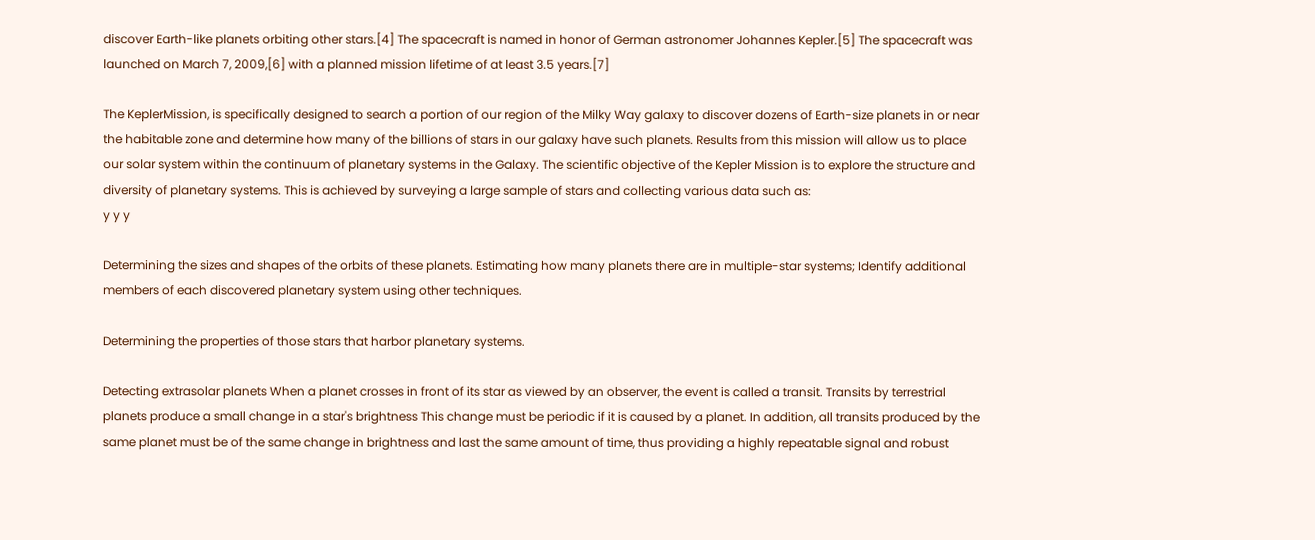discover Earth-like planets orbiting other stars.[4] The spacecraft is named in honor of German astronomer Johannes Kepler.[5] The spacecraft was launched on March 7, 2009,[6] with a planned mission lifetime of at least 3.5 years.[7]

The KeplerMission, is specifically designed to search a portion of our region of the Milky Way galaxy to discover dozens of Earth-size planets in or near the habitable zone and determine how many of the billions of stars in our galaxy have such planets. Results from this mission will allow us to place our solar system within the continuum of planetary systems in the Galaxy. The scientific objective of the Kepler Mission is to explore the structure and diversity of planetary systems. This is achieved by surveying a large sample of stars and collecting various data such as:
y y y

Determining the sizes and shapes of the orbits of these planets. Estimating how many planets there are in multiple-star systems; Identify additional members of each discovered planetary system using other techniques.

Determining the properties of those stars that harbor planetary systems.

Detecting extrasolar planets When a planet crosses in front of its star as viewed by an observer, the event is called a transit. Transits by terrestrial planets produce a small change in a star's brightness This change must be periodic if it is caused by a planet. In addition, all transits produced by the same planet must be of the same change in brightness and last the same amount of time, thus providing a highly repeatable signal and robust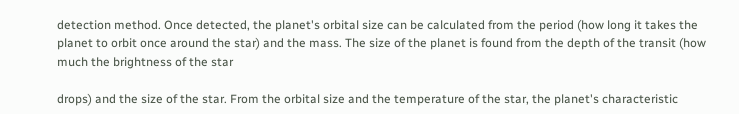detection method. Once detected, the planet's orbital size can be calculated from the period (how long it takes the planet to orbit once around the star) and the mass. The size of the planet is found from the depth of the transit (how much the brightness of the star

drops) and the size of the star. From the orbital size and the temperature of the star, the planet's characteristic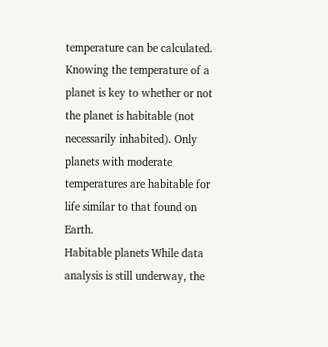temperature can be calculated. Knowing the temperature of a planet is key to whether or not the planet is habitable (not necessarily inhabited). Only planets with moderate temperatures are habitable for life similar to that found on Earth.
Habitable planets While data analysis is still underway, the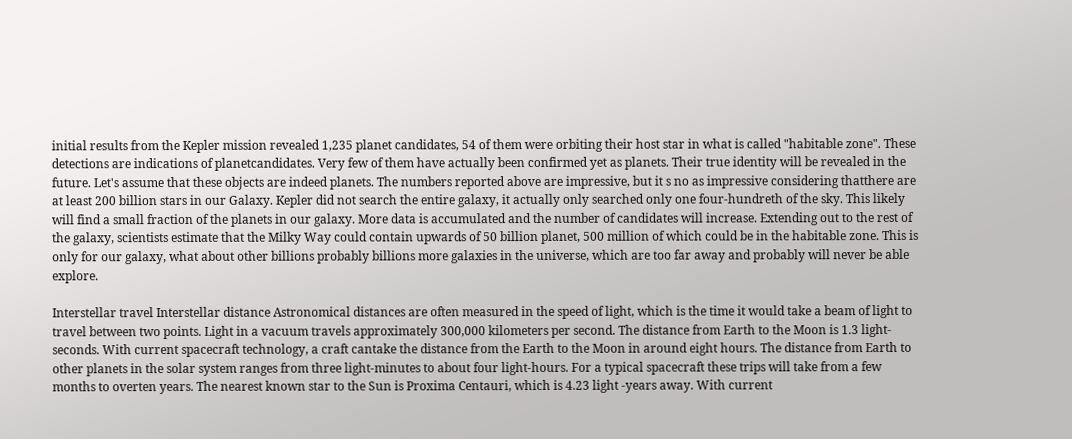initial results from the Kepler mission revealed 1,235 planet candidates, 54 of them were orbiting their host star in what is called "habitable zone". These detections are indications of planetcandidates. Very few of them have actually been confirmed yet as planets. Their true identity will be revealed in the future. Let's assume that these objects are indeed planets. The numbers reported above are impressive, but it s no as impressive considering thatthere are at least 200 billion stars in our Galaxy. Kepler did not search the entire galaxy, it actually only searched only one four-hundreth of the sky. This likely will find a small fraction of the planets in our galaxy. More data is accumulated and the number of candidates will increase. Extending out to the rest of the galaxy, scientists estimate that the Milky Way could contain upwards of 50 billion planet, 500 million of which could be in the habitable zone. This is only for our galaxy, what about other billions probably billions more galaxies in the universe, which are too far away and probably will never be able explore.

Interstellar travel Interstellar distance Astronomical distances are often measured in the speed of light, which is the time it would take a beam of light to travel between two points. Light in a vacuum travels approximately 300,000 kilometers per second. The distance from Earth to the Moon is 1.3 light-seconds. With current spacecraft technology, a craft cantake the distance from the Earth to the Moon in around eight hours. The distance from Earth to other planets in the solar system ranges from three light-minutes to about four light-hours. For a typical spacecraft these trips will take from a few months to overten years. The nearest known star to the Sun is Proxima Centauri, which is 4.23 light -years away. With current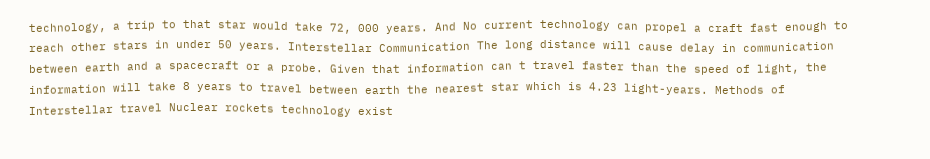technology, a trip to that star would take 72, 000 years. And No current technology can propel a craft fast enough to reach other stars in under 50 years. Interstellar Communication The long distance will cause delay in communication between earth and a spacecraft or a probe. Given that information can t travel faster than the speed of light, the information will take 8 years to travel between earth the nearest star which is 4.23 light-years. Methods of Interstellar travel Nuclear rockets technology exist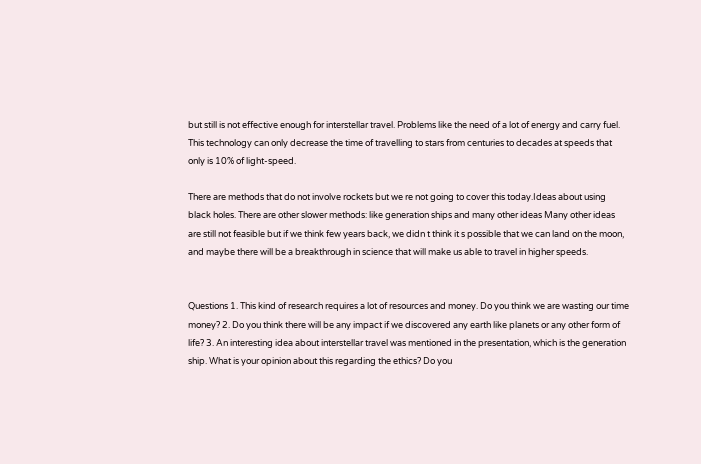but still is not effective enough for interstellar travel. Problems like the need of a lot of energy and carry fuel. This technology can only decrease the time of travelling to stars from centuries to decades at speeds that only is 10% of light-speed.

There are methods that do not involve rockets but we re not going to cover this today.Ideas about using black holes. There are other slower methods: like generation ships and many other ideas Many other ideas are still not feasible but if we think few years back, we didn t think it s possible that we can land on the moon, and maybe there will be a breakthrough in science that will make us able to travel in higher speeds.


Questions 1. This kind of research requires a lot of resources and money. Do you think we are wasting our time money? 2. Do you think there will be any impact if we discovered any earth like planets or any other form of life? 3. An interesting idea about interstellar travel was mentioned in the presentation, which is the generation ship. What is your opinion about this regarding the ethics? Do you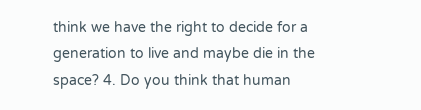think we have the right to decide for a generation to live and maybe die in the space? 4. Do you think that human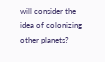will consider the idea of colonizing other planets?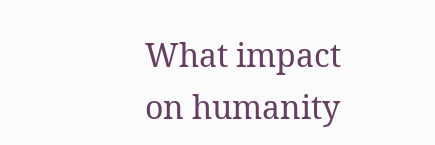What impact on humanity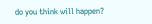do you think will happen?